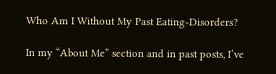Who Am I Without My Past Eating-Disorders?

In my “About Me” section and in past posts, I’ve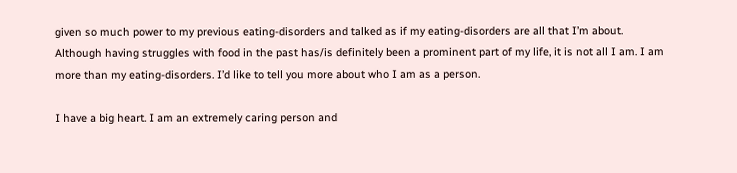given so much power to my previous eating-disorders and talked as if my eating-disorders are all that I’m about. Although having struggles with food in the past has/is definitely been a prominent part of my life, it is not all I am. I am more than my eating-disorders. I’d like to tell you more about who I am as a person.

I have a big heart. I am an extremely caring person and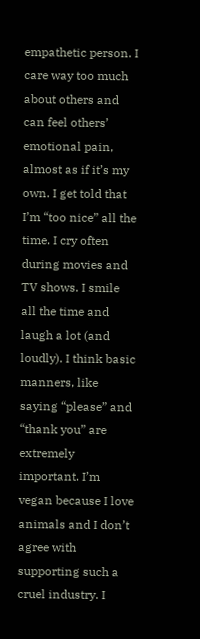empathetic person. I care way too much about others and can feel others’ emotional pain, almost as if it’s my own. I get told that I’m “too nice” all the time. I cry often during movies and TV shows. I smile all the time and laugh a lot (and loudly). I think basic manners, like saying “please” and “thank you” are extremely important. I’m vegan because I love animals and I don’t agree with supporting such a cruel industry. I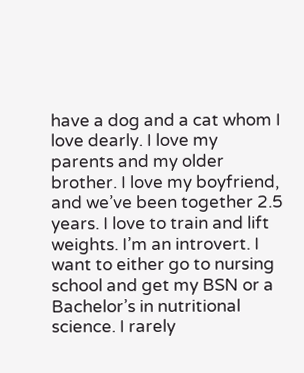have a dog and a cat whom I love dearly. I love my parents and my older brother. I love my boyfriend, and we’ve been together 2.5 years. I love to train and lift weights. I’m an introvert. I want to either go to nursing school and get my BSN or a Bachelor’s in nutritional science. I rarely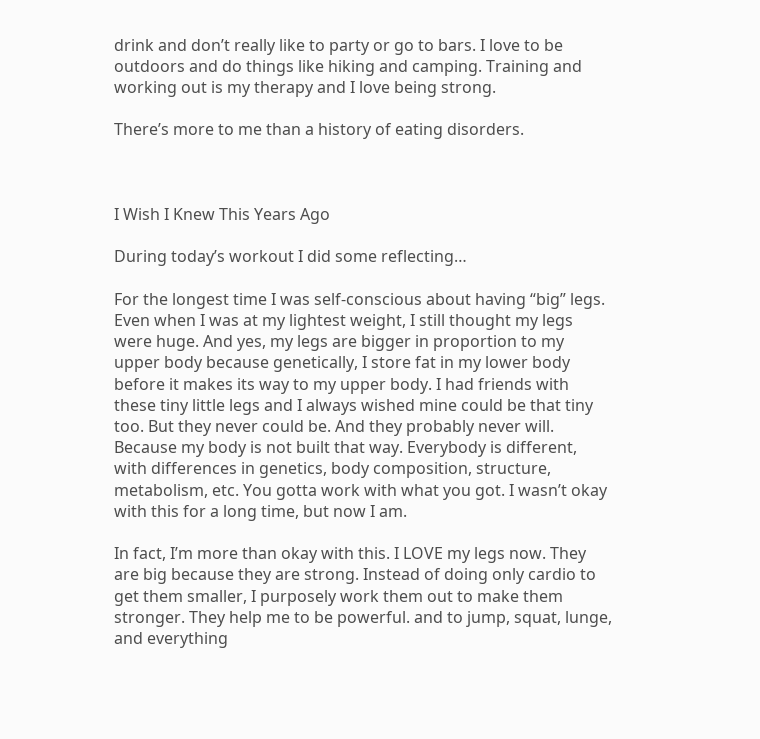drink and don’t really like to party or go to bars. I love to be outdoors and do things like hiking and camping. Training and working out is my therapy and I love being strong.

There’s more to me than a history of eating disorders.



I Wish I Knew This Years Ago

During today’s workout I did some reflecting…

For the longest time I was self-conscious about having “big” legs. Even when I was at my lightest weight, I still thought my legs were huge. And yes, my legs are bigger in proportion to my upper body because genetically, I store fat in my lower body before it makes its way to my upper body. I had friends with these tiny little legs and I always wished mine could be that tiny too. But they never could be. And they probably never will. Because my body is not built that way. Everybody is different, with differences in genetics, body composition, structure, metabolism, etc. You gotta work with what you got. I wasn’t okay with this for a long time, but now I am.

In fact, I’m more than okay with this. I LOVE my legs now. They are big because they are strong. Instead of doing only cardio to get them smaller, I purposely work them out to make them stronger. They help me to be powerful. and to jump, squat, lunge, and everything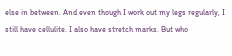else in between. And even though I work out my legs regularly, I still have cellulite. I also have stretch marks. But who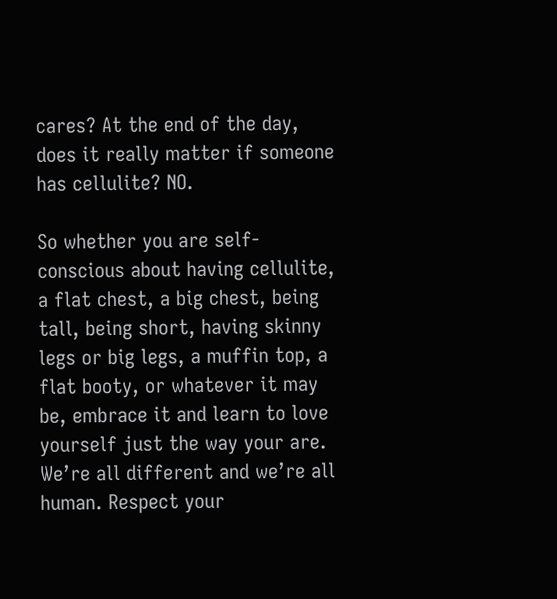cares? At the end of the day, does it really matter if someone has cellulite? NO.

So whether you are self-conscious about having cellulite, a flat chest, a big chest, being tall, being short, having skinny legs or big legs, a muffin top, a flat booty, or whatever it may be, embrace it and learn to love yourself just the way your are. We’re all different and we’re all human. Respect your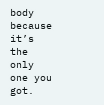body because it’s the only one you got.